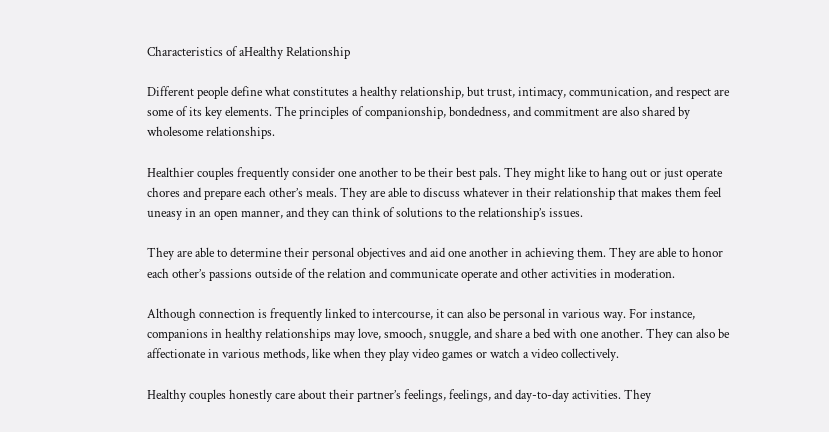Characteristics of aHealthy Relationship

Different people define what constitutes a healthy relationship, but trust, intimacy, communication, and respect are some of its key elements. The principles of companionship, bondedness, and commitment are also shared by wholesome relationships.

Healthier couples frequently consider one another to be their best pals. They might like to hang out or just operate chores and prepare each other’s meals. They are able to discuss whatever in their relationship that makes them feel uneasy in an open manner, and they can think of solutions to the relationship’s issues.

They are able to determine their personal objectives and aid one another in achieving them. They are able to honor each other’s passions outside of the relation and communicate operate and other activities in moderation.

Although connection is frequently linked to intercourse, it can also be personal in various way. For instance, companions in healthy relationships may love, smooch, snuggle, and share a bed with one another. They can also be affectionate in various methods, like when they play video games or watch a video collectively.

Healthy couples honestly care about their partner’s feelings, feelings, and day-to-day activities. They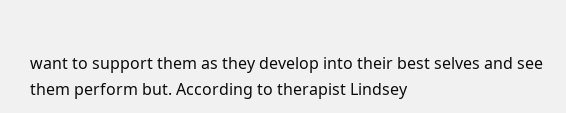want to support them as they develop into their best selves and see them perform but. According to therapist Lindsey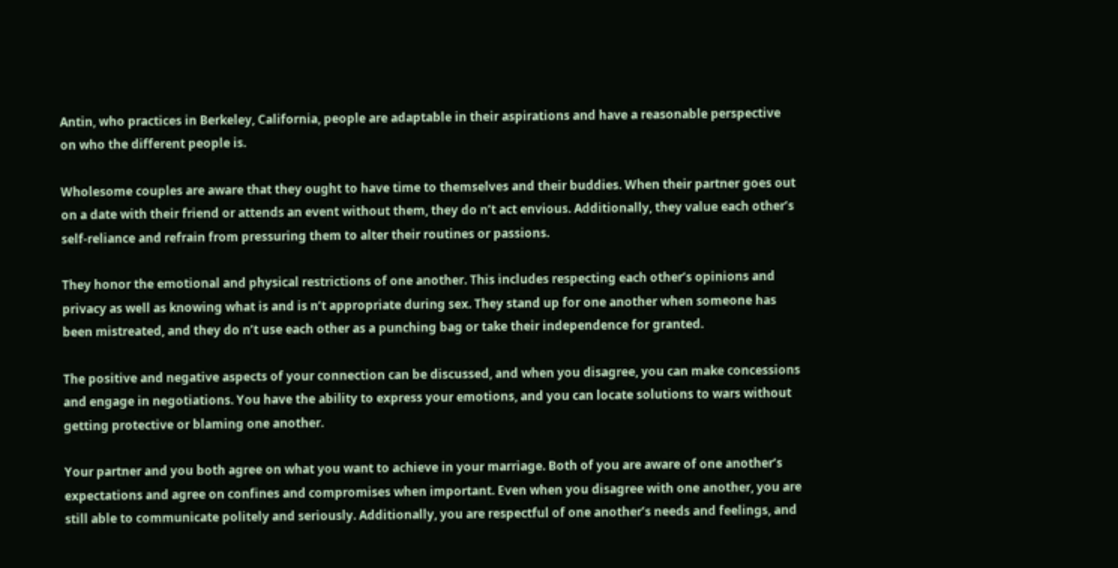Antin, who practices in Berkeley, California, people are adaptable in their aspirations and have a reasonable perspective on who the different people is.

Wholesome couples are aware that they ought to have time to themselves and their buddies. When their partner goes out on a date with their friend or attends an event without them, they do n’t act envious. Additionally, they value each other’s self-reliance and refrain from pressuring them to alter their routines or passions.

They honor the emotional and physical restrictions of one another. This includes respecting each other’s opinions and privacy as well as knowing what is and is n’t appropriate during sex. They stand up for one another when someone has been mistreated, and they do n’t use each other as a punching bag or take their independence for granted.

The positive and negative aspects of your connection can be discussed, and when you disagree, you can make concessions and engage in negotiations. You have the ability to express your emotions, and you can locate solutions to wars without getting protective or blaming one another.

Your partner and you both agree on what you want to achieve in your marriage. Both of you are aware of one another’s expectations and agree on confines and compromises when important. Even when you disagree with one another, you are still able to communicate politely and seriously. Additionally, you are respectful of one another’s needs and feelings, and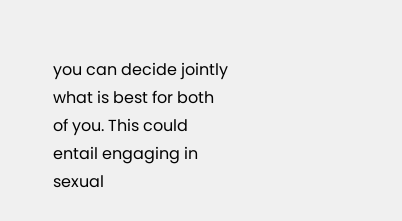you can decide jointly what is best for both of you. This could entail engaging in sexual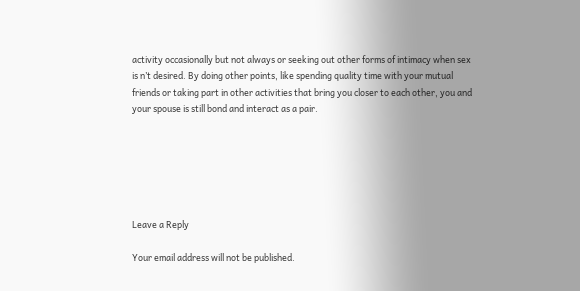activity occasionally but not always or seeking out other forms of intimacy when sex is n’t desired. By doing other points, like spending quality time with your mutual friends or taking part in other activities that bring you closer to each other, you and your spouse is still bond and interact as a pair.






Leave a Reply

Your email address will not be published.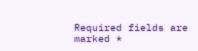Required fields are marked *